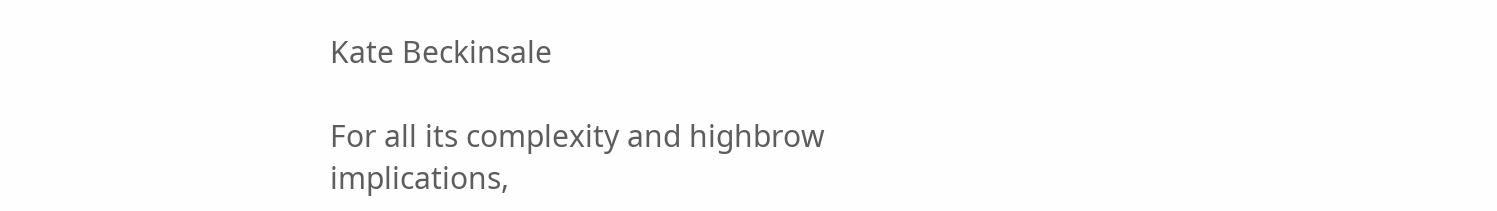Kate Beckinsale

For all its complexity and highbrow implications,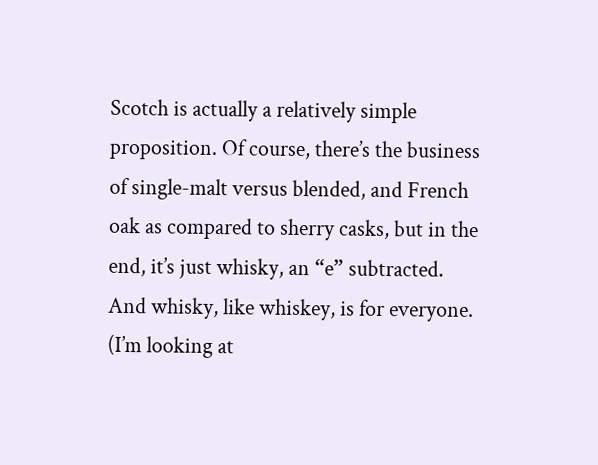Scotch is actually a relatively simple proposition. Of course, there’s the business of single-malt versus blended, and French oak as compared to sherry casks, but in the end, it’s just whisky, an “e” subtracted. And whisky, like whiskey, is for everyone. (I’m looking at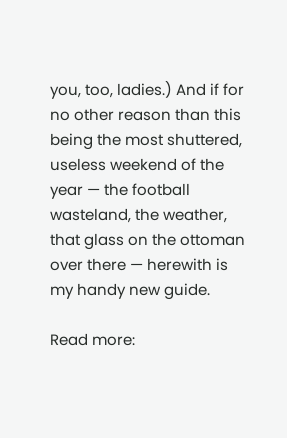you, too, ladies.) And if for no other reason than this being the most shuttered, useless weekend of the year — the football wasteland, the weather, that glass on the ottoman over there — herewith is my handy new guide.

Read more: